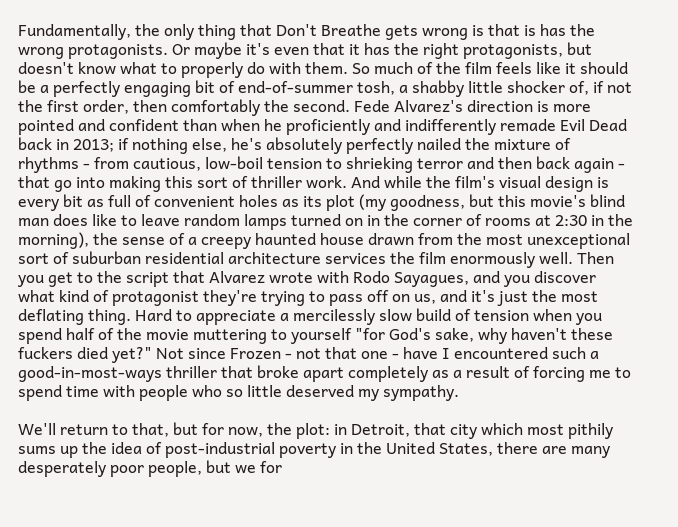Fundamentally, the only thing that Don't Breathe gets wrong is that is has the wrong protagonists. Or maybe it's even that it has the right protagonists, but doesn't know what to properly do with them. So much of the film feels like it should be a perfectly engaging bit of end-of-summer tosh, a shabby little shocker of, if not the first order, then comfortably the second. Fede Alvarez's direction is more pointed and confident than when he proficiently and indifferently remade Evil Dead back in 2013; if nothing else, he's absolutely perfectly nailed the mixture of rhythms - from cautious, low-boil tension to shrieking terror and then back again - that go into making this sort of thriller work. And while the film's visual design is every bit as full of convenient holes as its plot (my goodness, but this movie's blind man does like to leave random lamps turned on in the corner of rooms at 2:30 in the morning), the sense of a creepy haunted house drawn from the most unexceptional sort of suburban residential architecture services the film enormously well. Then you get to the script that Alvarez wrote with Rodo Sayagues, and you discover what kind of protagonist they're trying to pass off on us, and it's just the most deflating thing. Hard to appreciate a mercilessly slow build of tension when you spend half of the movie muttering to yourself "for God's sake, why haven't these fuckers died yet?" Not since Frozen - not that one - have I encountered such a good-in-most-ways thriller that broke apart completely as a result of forcing me to spend time with people who so little deserved my sympathy.

We'll return to that, but for now, the plot: in Detroit, that city which most pithily sums up the idea of post-industrial poverty in the United States, there are many desperately poor people, but we for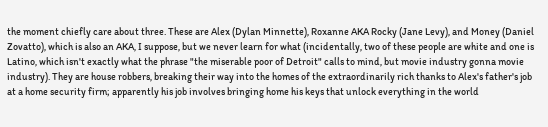the moment chiefly care about three. These are Alex (Dylan Minnette), Roxanne AKA Rocky (Jane Levy), and Money (Daniel Zovatto), which is also an AKA, I suppose, but we never learn for what (incidentally, two of these people are white and one is Latino, which isn't exactly what the phrase "the miserable poor of Detroit" calls to mind, but movie industry gonna movie industry). They are house robbers, breaking their way into the homes of the extraordinarily rich thanks to Alex's father's job at a home security firm; apparently his job involves bringing home his keys that unlock everything in the world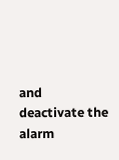and deactivate the alarm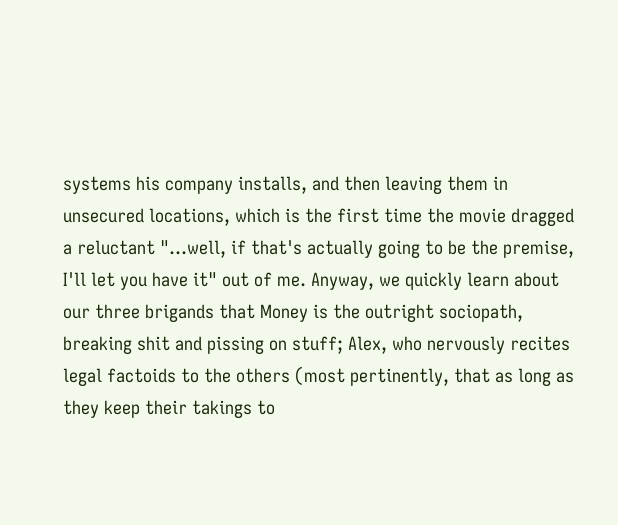systems his company installs, and then leaving them in unsecured locations, which is the first time the movie dragged a reluctant "...well, if that's actually going to be the premise, I'll let you have it" out of me. Anyway, we quickly learn about our three brigands that Money is the outright sociopath, breaking shit and pissing on stuff; Alex, who nervously recites legal factoids to the others (most pertinently, that as long as they keep their takings to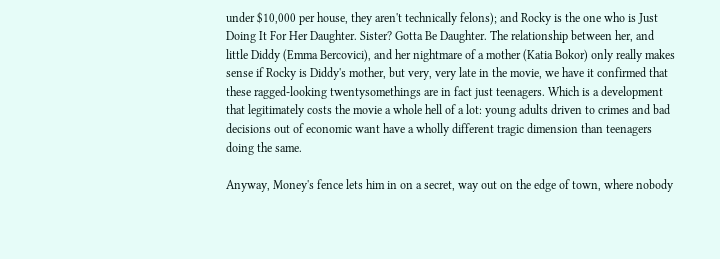under $10,000 per house, they aren't technically felons); and Rocky is the one who is Just Doing It For Her Daughter. Sister? Gotta Be Daughter. The relationship between her, and little Diddy (Emma Bercovici), and her nightmare of a mother (Katia Bokor) only really makes sense if Rocky is Diddy's mother, but very, very late in the movie, we have it confirmed that these ragged-looking twentysomethings are in fact just teenagers. Which is a development that legitimately costs the movie a whole hell of a lot: young adults driven to crimes and bad decisions out of economic want have a wholly different tragic dimension than teenagers doing the same.

Anyway, Money's fence lets him in on a secret, way out on the edge of town, where nobody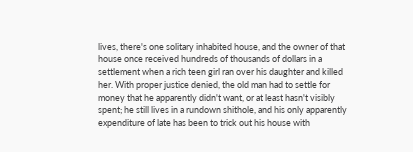lives, there's one solitary inhabited house, and the owner of that house once received hundreds of thousands of dollars in a settlement when a rich teen girl ran over his daughter and killed her. With proper justice denied, the old man had to settle for money that he apparently didn't want, or at least hasn't visibly spent; he still lives in a rundown shithole, and his only apparently expenditure of late has been to trick out his house with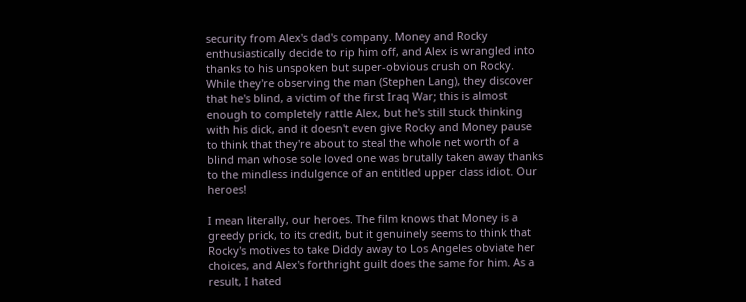security from Alex's dad's company. Money and Rocky enthusiastically decide to rip him off, and Alex is wrangled into thanks to his unspoken but super-obvious crush on Rocky. While they're observing the man (Stephen Lang), they discover that he's blind, a victim of the first Iraq War; this is almost enough to completely rattle Alex, but he's still stuck thinking with his dick, and it doesn't even give Rocky and Money pause to think that they're about to steal the whole net worth of a blind man whose sole loved one was brutally taken away thanks to the mindless indulgence of an entitled upper class idiot. Our heroes!

I mean literally, our heroes. The film knows that Money is a greedy prick, to its credit, but it genuinely seems to think that Rocky's motives to take Diddy away to Los Angeles obviate her choices, and Alex's forthright guilt does the same for him. As a result, I hated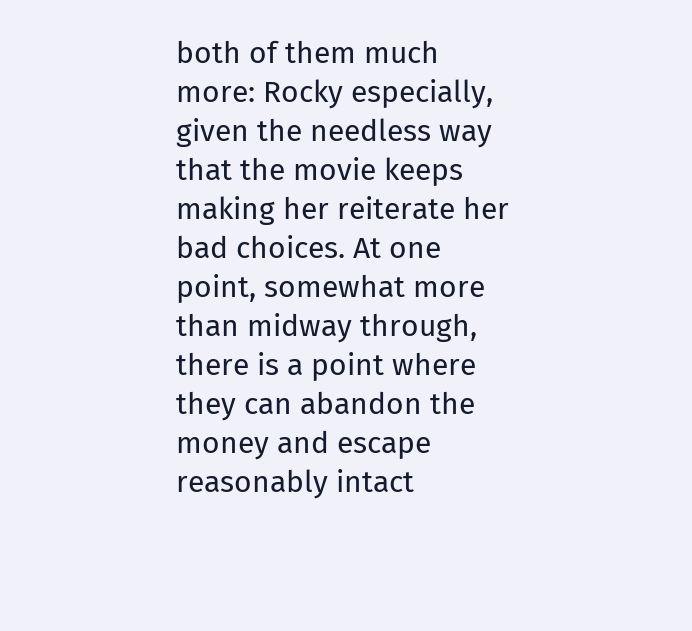both of them much more: Rocky especially, given the needless way that the movie keeps making her reiterate her bad choices. At one point, somewhat more than midway through, there is a point where they can abandon the money and escape reasonably intact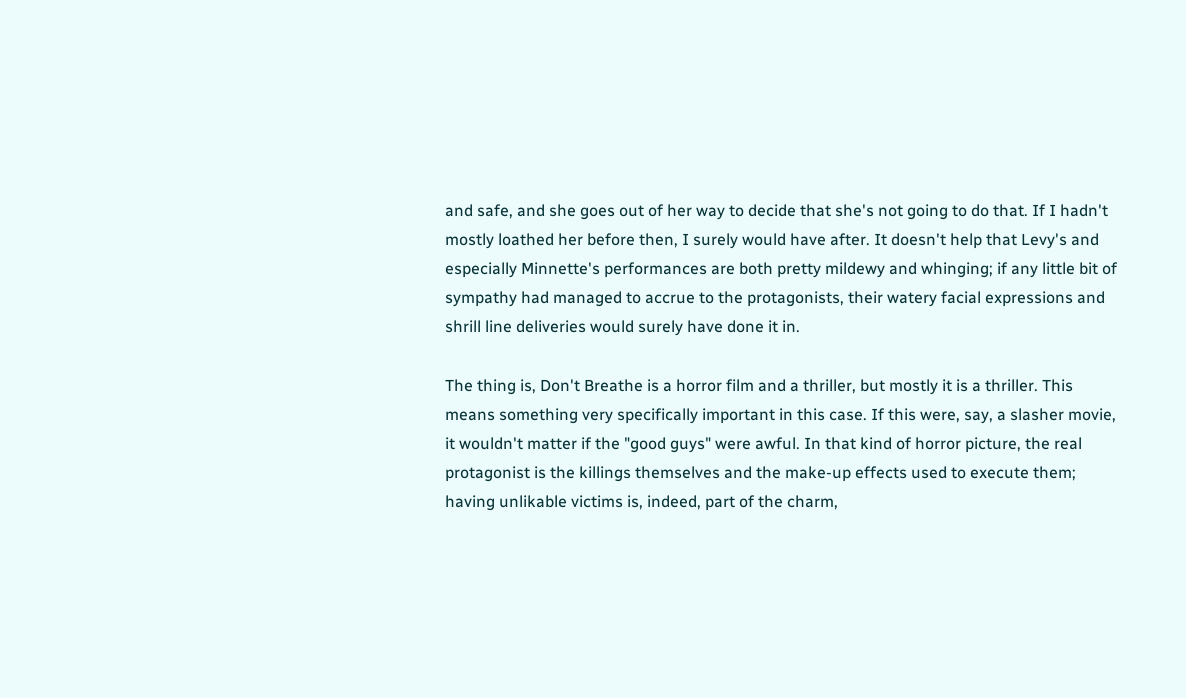and safe, and she goes out of her way to decide that she's not going to do that. If I hadn't mostly loathed her before then, I surely would have after. It doesn't help that Levy's and especially Minnette's performances are both pretty mildewy and whinging; if any little bit of sympathy had managed to accrue to the protagonists, their watery facial expressions and shrill line deliveries would surely have done it in.

The thing is, Don't Breathe is a horror film and a thriller, but mostly it is a thriller. This means something very specifically important in this case. If this were, say, a slasher movie, it wouldn't matter if the "good guys" were awful. In that kind of horror picture, the real protagonist is the killings themselves and the make-up effects used to execute them; having unlikable victims is, indeed, part of the charm,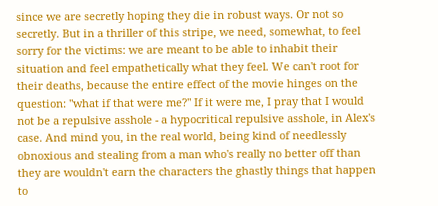since we are secretly hoping they die in robust ways. Or not so secretly. But in a thriller of this stripe, we need, somewhat, to feel sorry for the victims: we are meant to be able to inhabit their situation and feel empathetically what they feel. We can't root for their deaths, because the entire effect of the movie hinges on the question: "what if that were me?" If it were me, I pray that I would not be a repulsive asshole - a hypocritical repulsive asshole, in Alex's case. And mind you, in the real world, being kind of needlessly obnoxious and stealing from a man who's really no better off than they are wouldn't earn the characters the ghastly things that happen to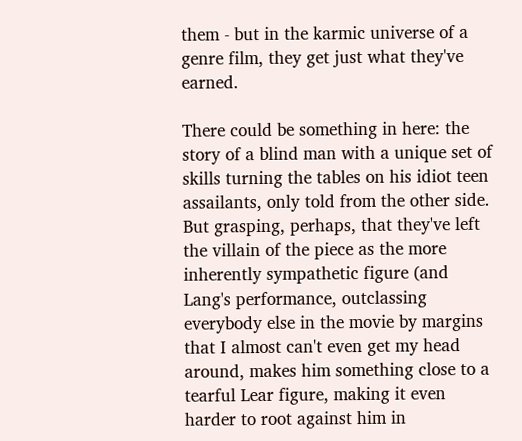them - but in the karmic universe of a genre film, they get just what they've earned.

There could be something in here: the story of a blind man with a unique set of skills turning the tables on his idiot teen assailants, only told from the other side. But grasping, perhaps, that they've left the villain of the piece as the more inherently sympathetic figure (and Lang's performance, outclassing everybody else in the movie by margins that I almost can't even get my head around, makes him something close to a tearful Lear figure, making it even harder to root against him in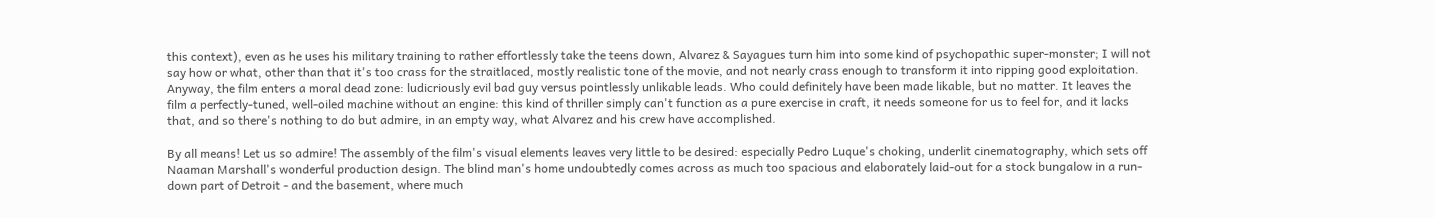this context), even as he uses his military training to rather effortlessly take the teens down, Alvarez & Sayagues turn him into some kind of psychopathic super-monster; I will not say how or what, other than that it's too crass for the straitlaced, mostly realistic tone of the movie, and not nearly crass enough to transform it into ripping good exploitation. Anyway, the film enters a moral dead zone: ludicriously evil bad guy versus pointlessly unlikable leads. Who could definitely have been made likable, but no matter. It leaves the film a perfectly-tuned, well-oiled machine without an engine: this kind of thriller simply can't function as a pure exercise in craft, it needs someone for us to feel for, and it lacks that, and so there's nothing to do but admire, in an empty way, what Alvarez and his crew have accomplished.

By all means! Let us so admire! The assembly of the film's visual elements leaves very little to be desired: especially Pedro Luque's choking, underlit cinematography, which sets off Naaman Marshall's wonderful production design. The blind man's home undoubtedly comes across as much too spacious and elaborately laid-out for a stock bungalow in a run-down part of Detroit - and the basement, where much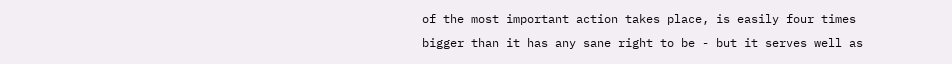of the most important action takes place, is easily four times bigger than it has any sane right to be - but it serves well as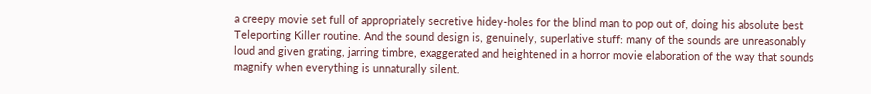a creepy movie set full of appropriately secretive hidey-holes for the blind man to pop out of, doing his absolute best Teleporting Killer routine. And the sound design is, genuinely, superlative stuff: many of the sounds are unreasonably loud and given grating, jarring timbre, exaggerated and heightened in a horror movie elaboration of the way that sounds magnify when everything is unnaturally silent.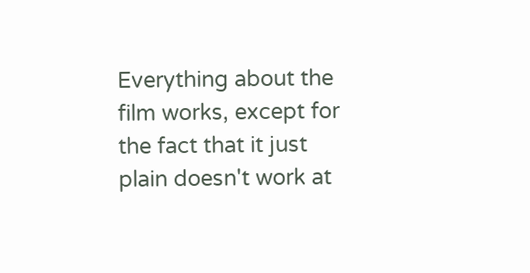Everything about the film works, except for the fact that it just plain doesn't work at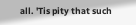all. 'Tis pity that such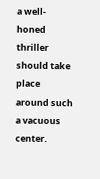a well-honed thriller should take place around such a vacuous center.